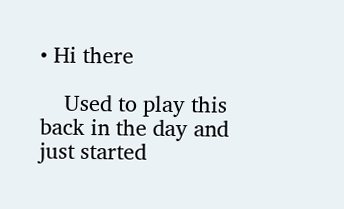• Hi there

    Used to play this back in the day and just started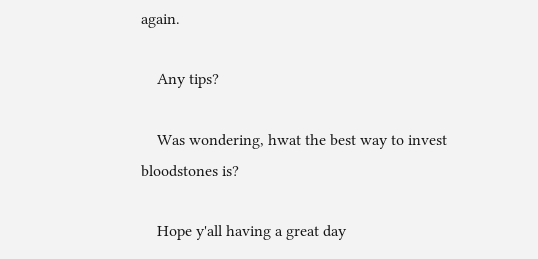again.

    Any tips?

    Was wondering, hwat the best way to invest bloodstones is?

    Hope y'all having a great day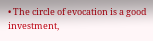• The circle of evocation is a good investment,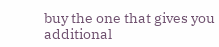buy the one that gives you additional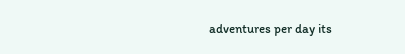adventures per day its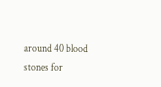around 40 blood stones for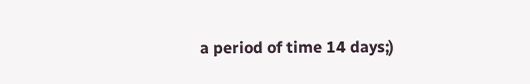a period of time 14 days;)